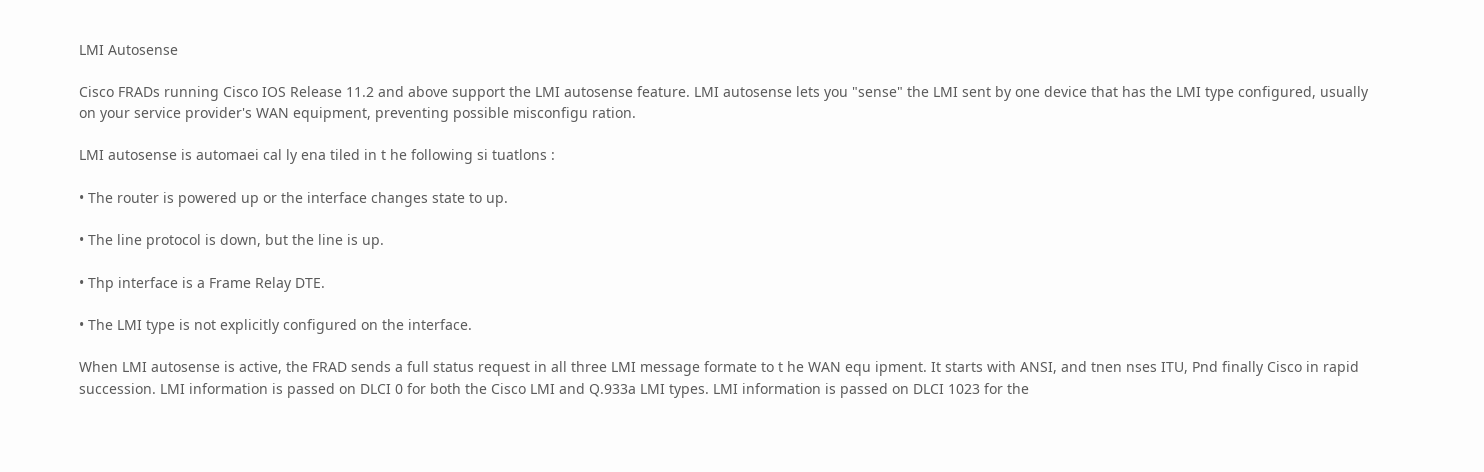LMI Autosense

Cisco FRADs running Cisco IOS Release 11.2 and above support the LMI autosense feature. LMI autosense lets you "sense" the LMI sent by one device that has the LMI type configured, usually on your service provider's WAN equipment, preventing possible misconfigu ration.

LMI autosense is automaei cal ly ena tiled in t he following si tuatlons :

• The router is powered up or the interface changes state to up.

• The line protocol is down, but the line is up.

• Thp interface is a Frame Relay DTE.

• The LMI type is not explicitly configured on the interface.

When LMI autosense is active, the FRAD sends a full status request in all three LMI message formate to t he WAN equ ipment. It starts with ANSI, and tnen nses ITU, Pnd finally Cisco in rapid succession. LMI information is passed on DLCI 0 for both the Cisco LMI and Q.933a LMI types. LMI information is passed on DLCI 1023 for the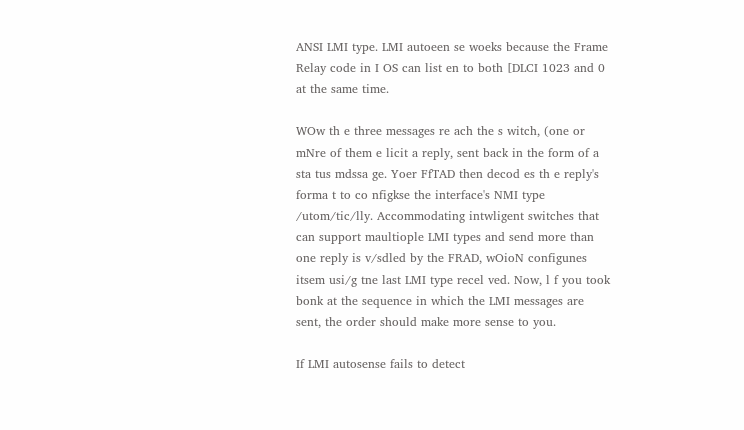ANSI LMI type. LMI autoeen se woeks because the Frame Relay code in I OS can list en to both [DLCI 1023 and 0 at the same time.

WOw th e three messages re ach the s witch, (one or mNre of them e licit a reply, sent back in the form of a sta tus mdssa ge. Yoer FfTAD then decod es th e reply's forma t to co nfigkse the interface's NMI type /utom/tic/lly. Accommodating intwligent switches that can support maultiople LMI types and send more than one reply is v/sdled by the FRAD, wOioN configunes itsem usi/g tne last LMI type recel ved. Now, l f you took bonk at the sequence in which the LMI messages are sent, the order should make more sense to you.

If LMI autosense fails to detect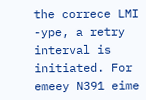the correce LMI -ype, a retry interval is initiated. For emeey N391 eime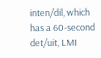inten/dil, which has a 60-second det/uit, LMI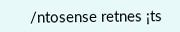/ntosense retnes ¡ts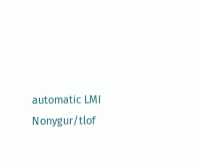automatic LMI Nonygur/tlof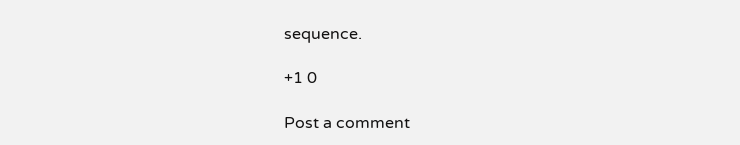sequence.

+1 0

Post a comment